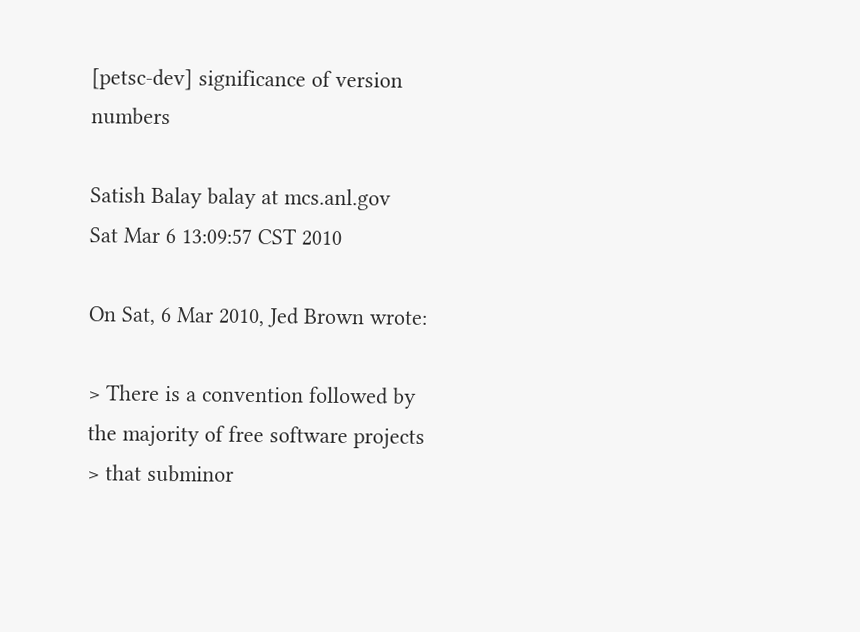[petsc-dev] significance of version numbers

Satish Balay balay at mcs.anl.gov
Sat Mar 6 13:09:57 CST 2010

On Sat, 6 Mar 2010, Jed Brown wrote:

> There is a convention followed by the majority of free software projects
> that subminor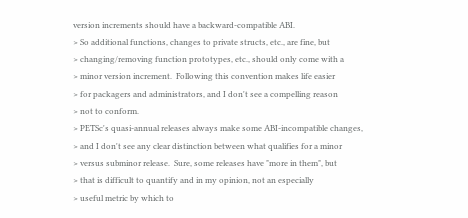version increments should have a backward-compatible ABI.
> So additional functions, changes to private structs, etc., are fine, but
> changing/removing function prototypes, etc., should only come with a
> minor version increment.  Following this convention makes life easier
> for packagers and administrators, and I don't see a compelling reason
> not to conform.
> PETSc's quasi-annual releases always make some ABI-incompatible changes,
> and I don't see any clear distinction between what qualifies for a minor
> versus subminor release.  Sure, some releases have "more in them", but
> that is difficult to quantify and in my opinion, not an especially
> useful metric by which to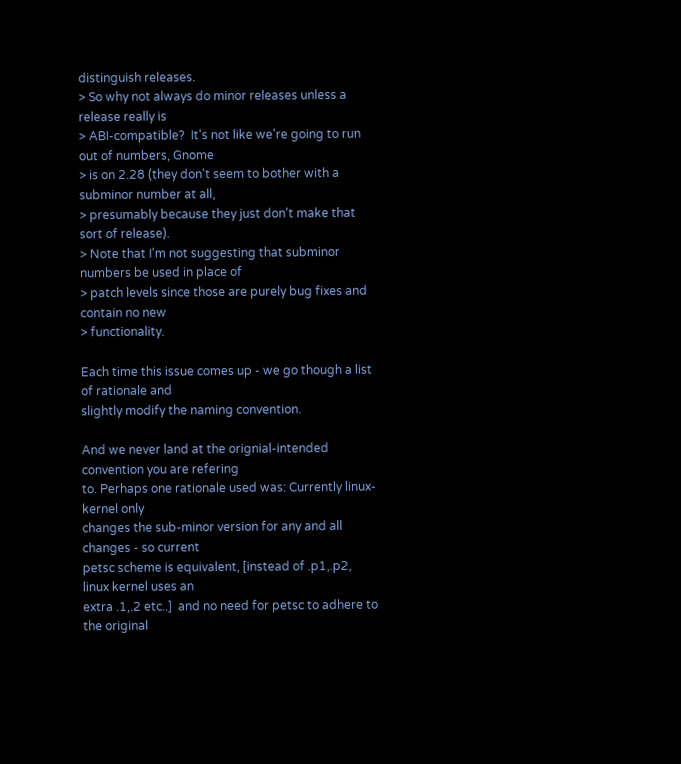distinguish releases.
> So why not always do minor releases unless a release really is
> ABI-compatible?  It's not like we're going to run out of numbers, Gnome
> is on 2.28 (they don't seem to bother with a subminor number at all,
> presumably because they just don't make that sort of release).
> Note that I'm not suggesting that subminor numbers be used in place of
> patch levels since those are purely bug fixes and contain no new
> functionality.

Each time this issue comes up - we go though a list of rationale and
slightly modify the naming convention.

And we never land at the orignial-intended convention you are refering
to. Perhaps one rationale used was: Currently linux-kernel only
changes the sub-minor version for any and all changes - so current
petsc scheme is equivalent, [instead of .p1,.p2, linux kernel uses an
extra .1,.2 etc..]  and no need for petsc to adhere to the original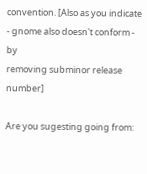convention. [Also as you indicate - gnome also doesn't conform - by
removing subminor release number]

Are you sugesting going from: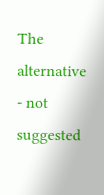The alternative - not suggested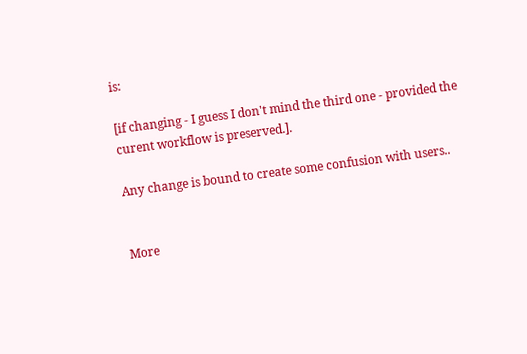is:

[if changing - I guess I don't mind the third one - provided the
curent workflow is preserved.].

Any change is bound to create some confusion with users..


More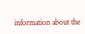information about the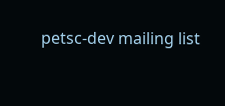petsc-dev mailing list